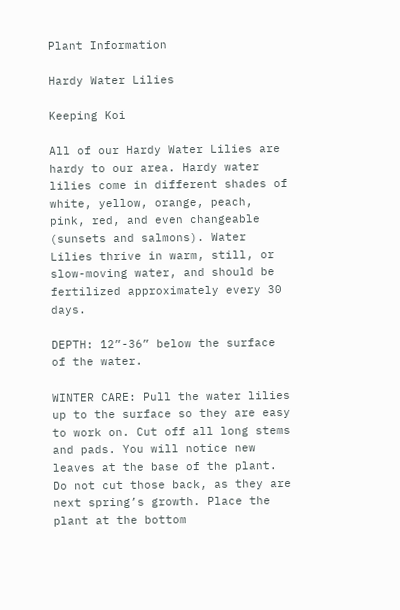Plant Information

Hardy Water Lilies

Keeping Koi

All of our Hardy Water Lilies are hardy to our area. Hardy water lilies come in different shades of white, yellow, orange, peach, pink, red, and even changeable (sunsets and salmons). Water Lilies thrive in warm, still, or slow-moving water, and should be fertilized approximately every 30 days.

DEPTH: 12”-36” below the surface of the water.

WINTER CARE: Pull the water lilies up to the surface so they are easy to work on. Cut off all long stems and pads. You will notice new leaves at the base of the plant. Do not cut those back, as they are next spring’s growth. Place the plant at the bottom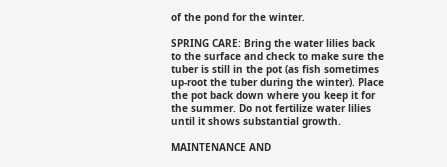of the pond for the winter.

SPRING CARE: Bring the water lilies back to the surface and check to make sure the tuber is still in the pot (as fish sometimes up-root the tuber during the winter). Place the pot back down where you keep it for the summer. Do not fertilize water lilies until it shows substantial growth.

MAINTENANCE AND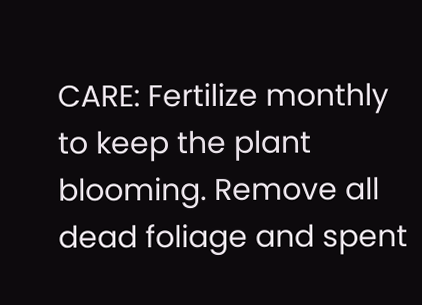CARE: Fertilize monthly to keep the plant blooming. Remove all dead foliage and spent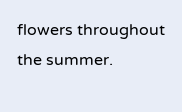flowers throughout the summer.